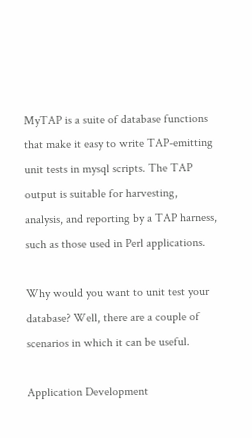MyTAP is a suite of database functions that make it easy to write TAP-emitting unit tests in mysql scripts. The TAP output is suitable for harvesting, analysis, and reporting by a TAP harness, such as those used in Perl applications.

Why would you want to unit test your database? Well, there are a couple of scenarios in which it can be useful.

Application Development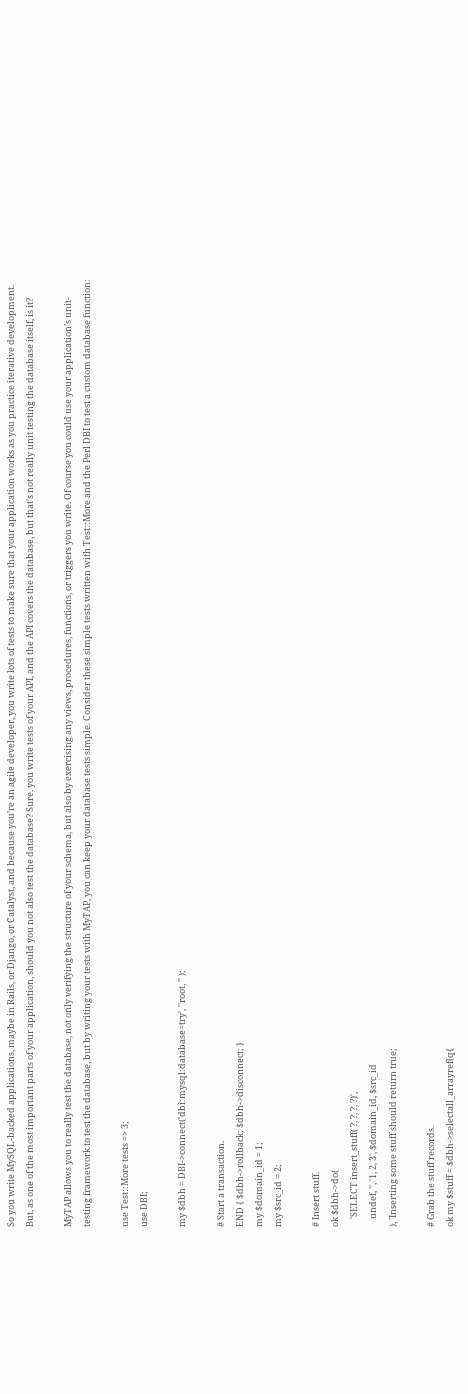So you write MySQL-backed applications, maybe in Rails, or Django, or Catalyst, and because you’re an agile developer, you write lots of tests to make sure that your application works as you practice iterative development. But, as one of the most important parts of your application, should you not also test the database? Sure, you write tests of your API, and the API covers the database, but that’s not really unit testing the database itself, is it?

MyTAP allows you to really test the database, not only verifying the structure of your schema, but also by exercising any views, procedures, functions, or triggers you write. Of course you could use your application’s unit-testing framework to test the database, but by writing your tests with MyTAP, you can keep your database tests simple. Consider these simple tests written with Test::More and the Perl DBI to test a custom database function:

use Test::More tests => 3;
use DBI;

my $dbh = DBI->connect('dbi:mysql:database=try', ''root, '' );

# Start a transaction.
END { $dbh->rollback; $dbh->disconnect; }
my $domain_id = 1;
my $src_id = 2;

# Insert stuff.
ok $dbh->do(
    'SELECT insert_stuff( ?, ?, ?, ?)',
    undef, '', '1, 2, 3', $domain_id, $src_id
), 'Inserting some stuff should return true;

# Grab the stuff records.
ok my $stuff = $dbh->selectall_arrayref(q{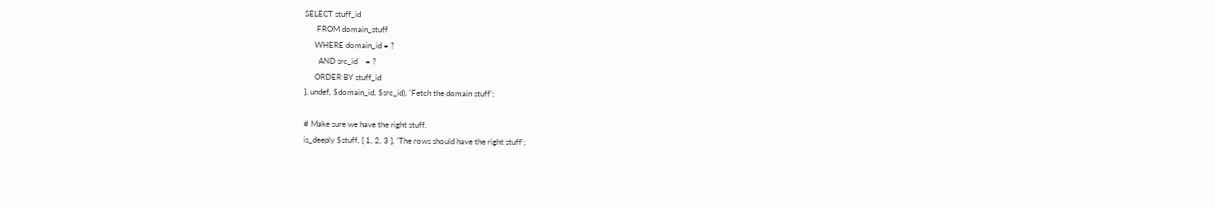SELECT stuff_id
      FROM domain_stuff
     WHERE domain_id = ?
       AND src_id    = ?
     ORDER BY stuff_id
}, undef, $domain_id, $src_id), 'Fetch the domain stuff';

# Make sure we have the right stuff.
is_deeply $stuff, [ 1, 2, 3 ], 'The rows should have the right stuff';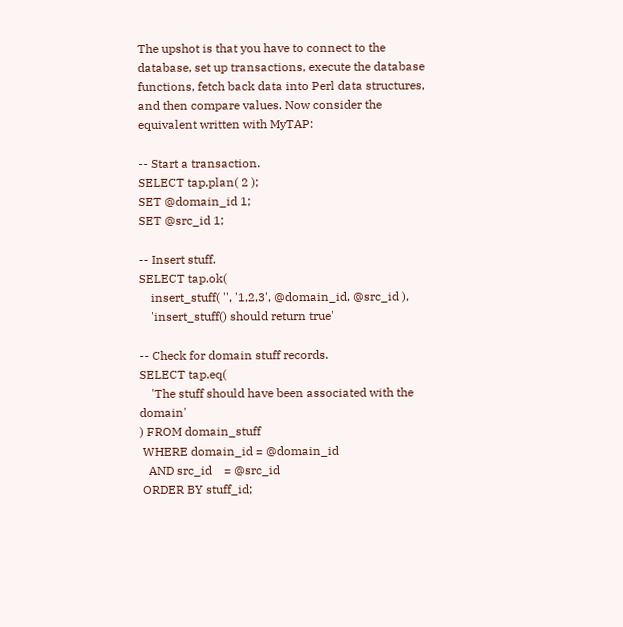The upshot is that you have to connect to the database, set up transactions, execute the database functions, fetch back data into Perl data structures, and then compare values. Now consider the equivalent written with MyTAP:

-- Start a transaction.
SELECT tap.plan( 2 );
SET @domain_id 1;
SET @src_id 1;

-- Insert stuff.
SELECT tap.ok(
    insert_stuff( '', '1,2,3', @domain_id, @src_id ),
    'insert_stuff() should return true'

-- Check for domain stuff records.
SELECT tap.eq(
    'The stuff should have been associated with the domain'
) FROM domain_stuff
 WHERE domain_id = @domain_id
   AND src_id    = @src_id
 ORDER BY stuff_id;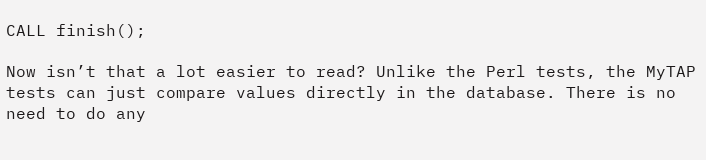CALL finish();

Now isn’t that a lot easier to read? Unlike the Perl tests, the MyTAP tests can just compare values directly in the database. There is no need to do any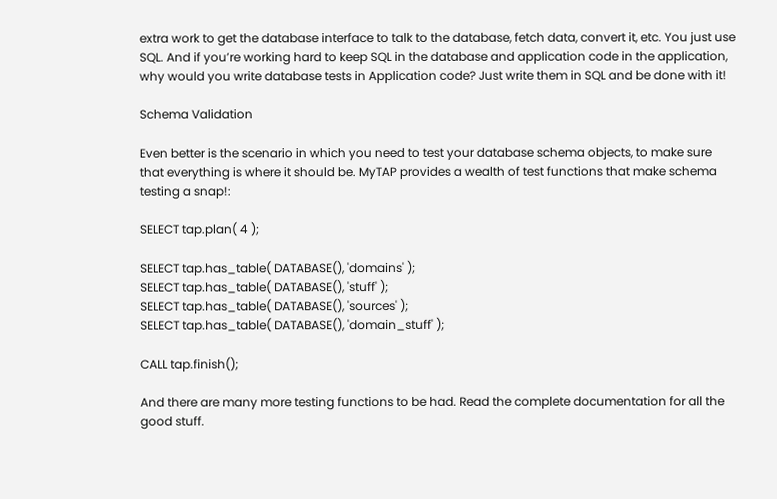extra work to get the database interface to talk to the database, fetch data, convert it, etc. You just use SQL. And if you’re working hard to keep SQL in the database and application code in the application, why would you write database tests in Application code? Just write them in SQL and be done with it!

Schema Validation

Even better is the scenario in which you need to test your database schema objects, to make sure that everything is where it should be. MyTAP provides a wealth of test functions that make schema testing a snap!:

SELECT tap.plan( 4 );

SELECT tap.has_table( DATABASE(), 'domains' );
SELECT tap.has_table( DATABASE(), 'stuff' );
SELECT tap.has_table( DATABASE(), 'sources' );
SELECT tap.has_table( DATABASE(), 'domain_stuff' );

CALL tap.finish();

And there are many more testing functions to be had. Read the complete documentation for all the good stuff.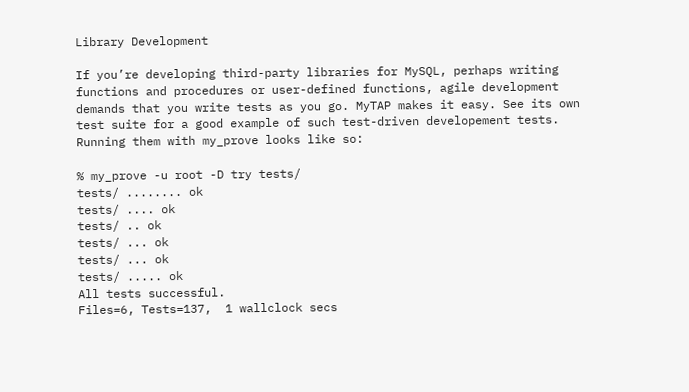Library Development

If you’re developing third-party libraries for MySQL, perhaps writing functions and procedures or user-defined functions, agile development demands that you write tests as you go. MyTAP makes it easy. See its own test suite for a good example of such test-driven developement tests. Running them with my_prove looks like so:

% my_prove -u root -D try tests/
tests/ ........ ok
tests/ .... ok
tests/ .. ok
tests/ ... ok
tests/ ... ok
tests/ ..... ok
All tests successful.
Files=6, Tests=137,  1 wallclock secs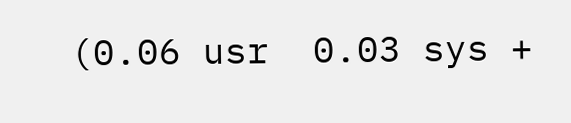(0.06 usr  0.03 sys +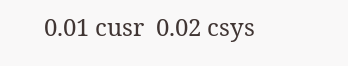0.01 cusr  0.02 csys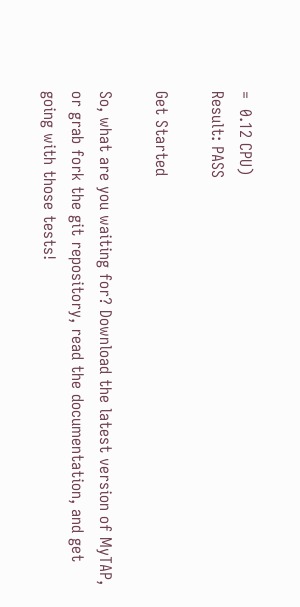=  0.12 CPU)
Result: PASS

Get Started

So, what are you waiting for? Download the latest version of MyTAP, or grab fork the git repository, read the documentation, and get going with those tests!